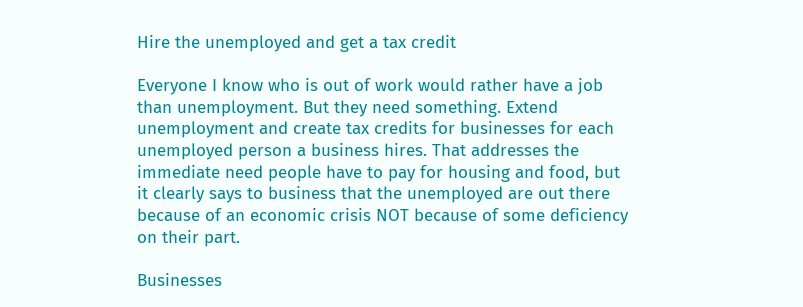Hire the unemployed and get a tax credit

Everyone I know who is out of work would rather have a job than unemployment. But they need something. Extend unemployment and create tax credits for businesses for each unemployed person a business hires. That addresses the immediate need people have to pay for housing and food, but it clearly says to business that the unemployed are out there because of an economic crisis NOT because of some deficiency on their part.

Businesses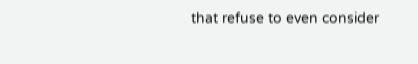that refuse to even consider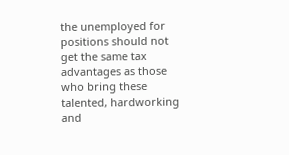the unemployed for positions should not get the same tax advantages as those who bring these talented, hardworking and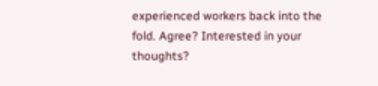experienced workers back into the fold. Agree? Interested in your thoughts?